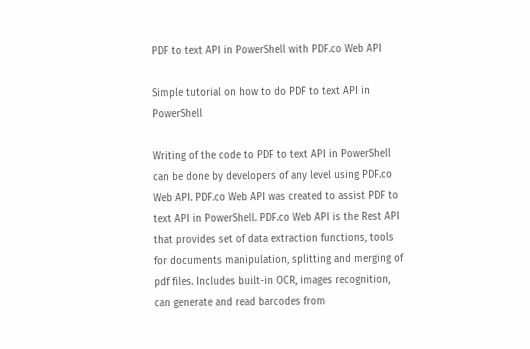PDF to text API in PowerShell with PDF.co Web API

Simple tutorial on how to do PDF to text API in PowerShell

Writing of the code to PDF to text API in PowerShell can be done by developers of any level using PDF.co Web API. PDF.co Web API was created to assist PDF to text API in PowerShell. PDF.co Web API is the Rest API that provides set of data extraction functions, tools for documents manipulation, splitting and merging of pdf files. Includes built-in OCR, images recognition, can generate and read barcodes from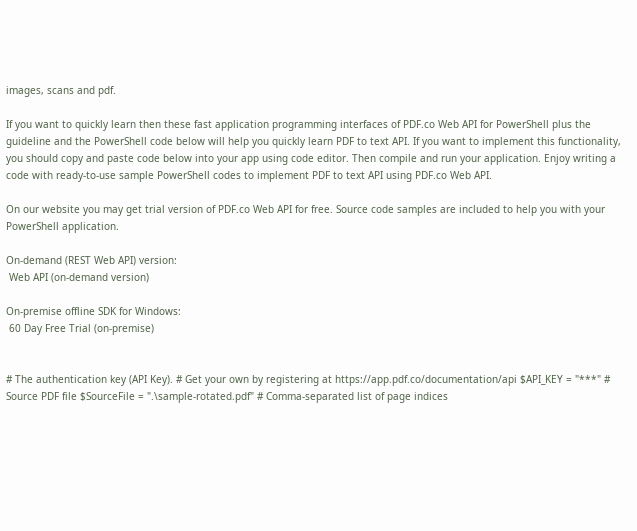images, scans and pdf.

If you want to quickly learn then these fast application programming interfaces of PDF.co Web API for PowerShell plus the guideline and the PowerShell code below will help you quickly learn PDF to text API. If you want to implement this functionality, you should copy and paste code below into your app using code editor. Then compile and run your application. Enjoy writing a code with ready-to-use sample PowerShell codes to implement PDF to text API using PDF.co Web API.

On our website you may get trial version of PDF.co Web API for free. Source code samples are included to help you with your PowerShell application.

On-demand (REST Web API) version:
 Web API (on-demand version)

On-premise offline SDK for Windows:
 60 Day Free Trial (on-premise)


# The authentication key (API Key). # Get your own by registering at https://app.pdf.co/documentation/api $API_KEY = "***" # Source PDF file $SourceFile = ".\sample-rotated.pdf" # Comma-separated list of page indices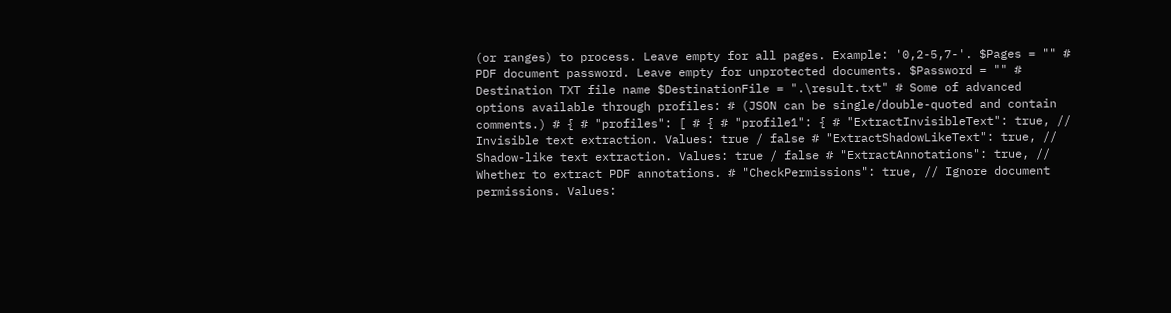(or ranges) to process. Leave empty for all pages. Example: '0,2-5,7-'. $Pages = "" # PDF document password. Leave empty for unprotected documents. $Password = "" # Destination TXT file name $DestinationFile = ".\result.txt" # Some of advanced options available through profiles: # (JSON can be single/double-quoted and contain comments.) # { # "profiles": [ # { # "profile1": { # "ExtractInvisibleText": true, // Invisible text extraction. Values: true / false # "ExtractShadowLikeText": true, // Shadow-like text extraction. Values: true / false # "ExtractAnnotations": true, // Whether to extract PDF annotations. # "CheckPermissions": true, // Ignore document permissions. Values: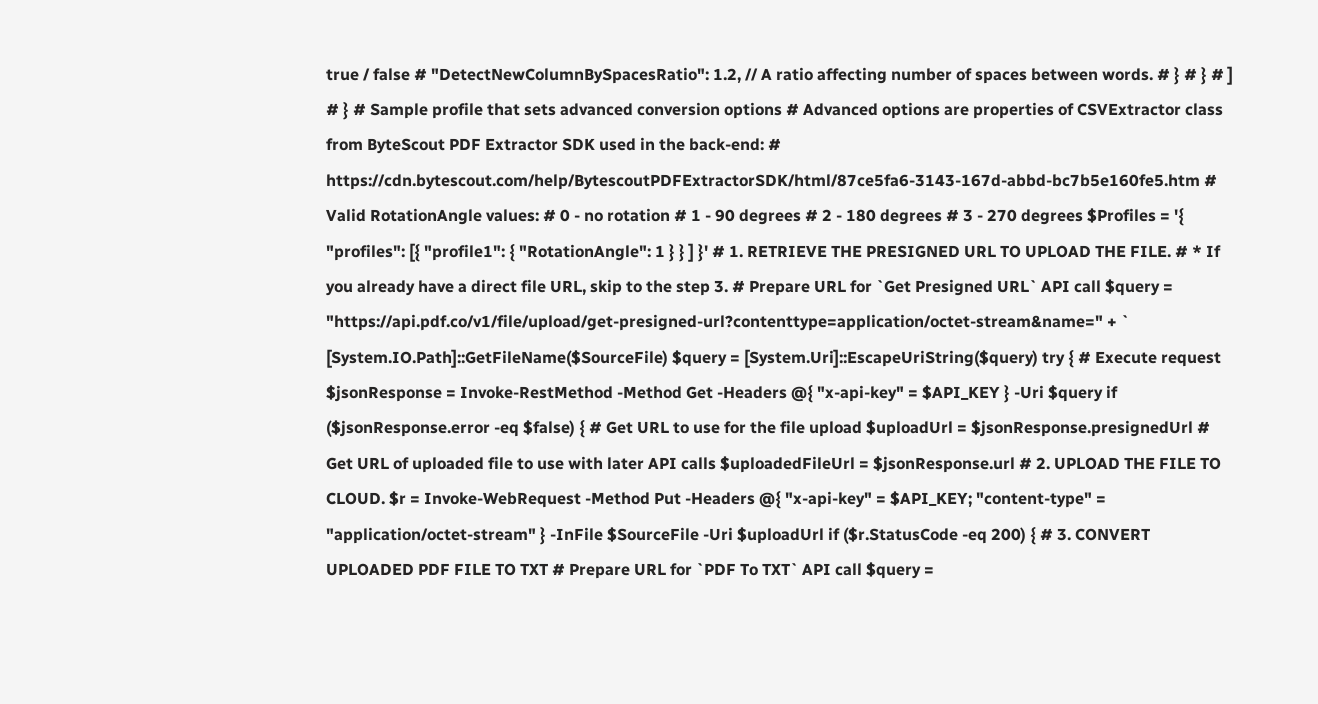true / false # "DetectNewColumnBySpacesRatio": 1.2, // A ratio affecting number of spaces between words. # } # } # ] # } # Sample profile that sets advanced conversion options # Advanced options are properties of CSVExtractor class from ByteScout PDF Extractor SDK used in the back-end: # https://cdn.bytescout.com/help/BytescoutPDFExtractorSDK/html/87ce5fa6-3143-167d-abbd-bc7b5e160fe5.htm # Valid RotationAngle values: # 0 - no rotation # 1 - 90 degrees # 2 - 180 degrees # 3 - 270 degrees $Profiles = '{ "profiles": [{ "profile1": { "RotationAngle": 1 } } ] }' # 1. RETRIEVE THE PRESIGNED URL TO UPLOAD THE FILE. # * If you already have a direct file URL, skip to the step 3. # Prepare URL for `Get Presigned URL` API call $query = "https://api.pdf.co/v1/file/upload/get-presigned-url?contenttype=application/octet-stream&name=" + ` [System.IO.Path]::GetFileName($SourceFile) $query = [System.Uri]::EscapeUriString($query) try { # Execute request $jsonResponse = Invoke-RestMethod -Method Get -Headers @{ "x-api-key" = $API_KEY } -Uri $query if ($jsonResponse.error -eq $false) { # Get URL to use for the file upload $uploadUrl = $jsonResponse.presignedUrl # Get URL of uploaded file to use with later API calls $uploadedFileUrl = $jsonResponse.url # 2. UPLOAD THE FILE TO CLOUD. $r = Invoke-WebRequest -Method Put -Headers @{ "x-api-key" = $API_KEY; "content-type" = "application/octet-stream" } -InFile $SourceFile -Uri $uploadUrl if ($r.StatusCode -eq 200) { # 3. CONVERT UPLOADED PDF FILE TO TXT # Prepare URL for `PDF To TXT` API call $query =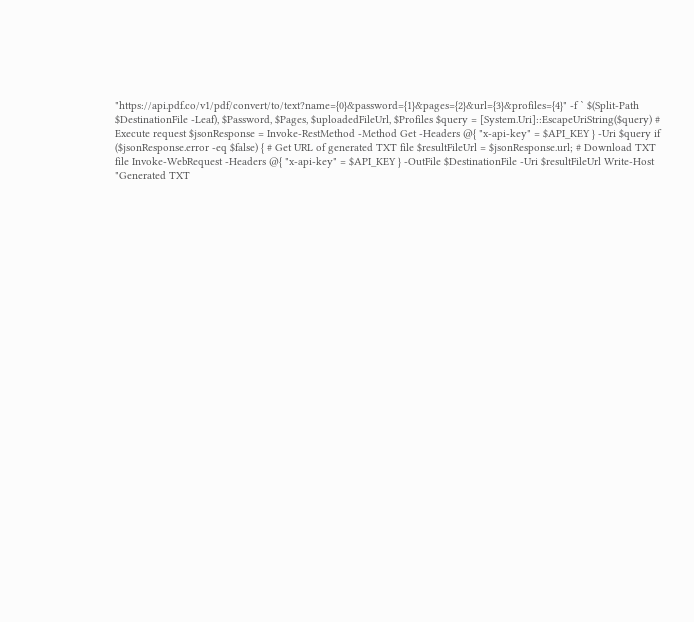"https://api.pdf.co/v1/pdf/convert/to/text?name={0}&password={1}&pages={2}&url={3}&profiles={4}" -f ` $(Split-Path $DestinationFile -Leaf), $Password, $Pages, $uploadedFileUrl, $Profiles $query = [System.Uri]::EscapeUriString($query) # Execute request $jsonResponse = Invoke-RestMethod -Method Get -Headers @{ "x-api-key" = $API_KEY } -Uri $query if ($jsonResponse.error -eq $false) { # Get URL of generated TXT file $resultFileUrl = $jsonResponse.url; # Download TXT file Invoke-WebRequest -Headers @{ "x-api-key" = $API_KEY } -OutFile $DestinationFile -Uri $resultFileUrl Write-Host "Generated TXT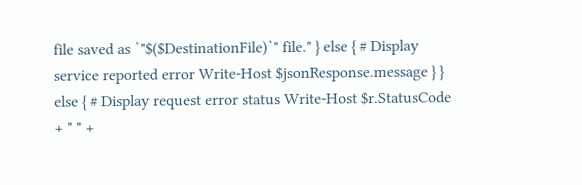file saved as `"$($DestinationFile)`" file." } else { # Display service reported error Write-Host $jsonResponse.message } } else { # Display request error status Write-Host $r.StatusCode + " " +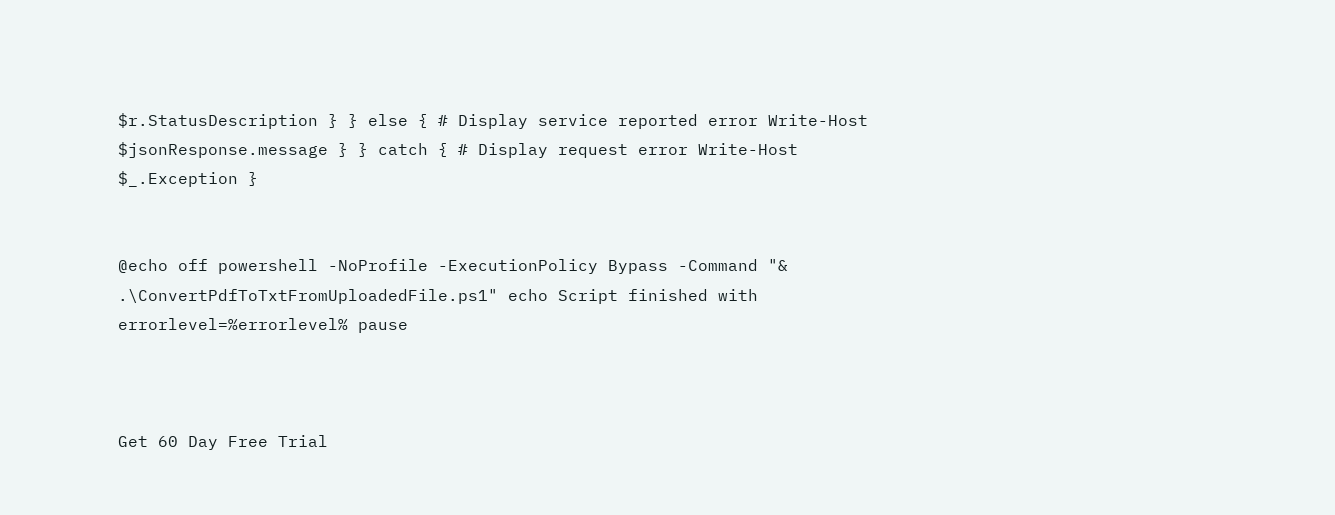$r.StatusDescription } } else { # Display service reported error Write-Host $jsonResponse.message } } catch { # Display request error Write-Host $_.Exception }


@echo off powershell -NoProfile -ExecutionPolicy Bypass -Command "& .\ConvertPdfToTxtFromUploadedFile.ps1" echo Script finished with errorlevel=%errorlevel% pause



Get 60 Day Free Trial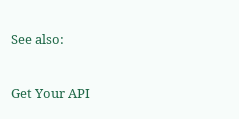See also:


Get Your API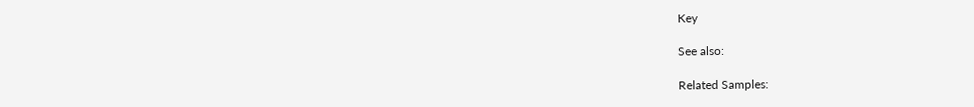Key

See also:

Related Samples: